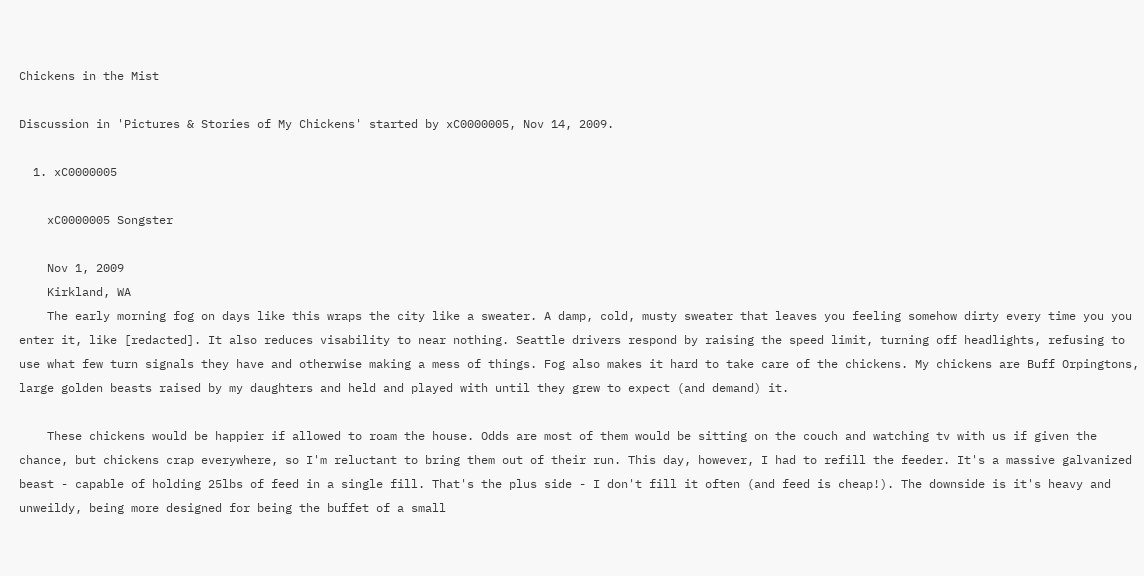Chickens in the Mist

Discussion in 'Pictures & Stories of My Chickens' started by xC0000005, Nov 14, 2009.

  1. xC0000005

    xC0000005 Songster

    Nov 1, 2009
    Kirkland, WA
    The early morning fog on days like this wraps the city like a sweater. A damp, cold, musty sweater that leaves you feeling somehow dirty every time you you enter it, like [redacted]. It also reduces visability to near nothing. Seattle drivers respond by raising the speed limit, turning off headlights, refusing to use what few turn signals they have and otherwise making a mess of things. Fog also makes it hard to take care of the chickens. My chickens are Buff Orpingtons, large golden beasts raised by my daughters and held and played with until they grew to expect (and demand) it.

    These chickens would be happier if allowed to roam the house. Odds are most of them would be sitting on the couch and watching tv with us if given the chance, but chickens crap everywhere, so I'm reluctant to bring them out of their run. This day, however, I had to refill the feeder. It's a massive galvanized beast - capable of holding 25lbs of feed in a single fill. That's the plus side - I don't fill it often (and feed is cheap!). The downside is it's heavy and unweildy, being more designed for being the buffet of a small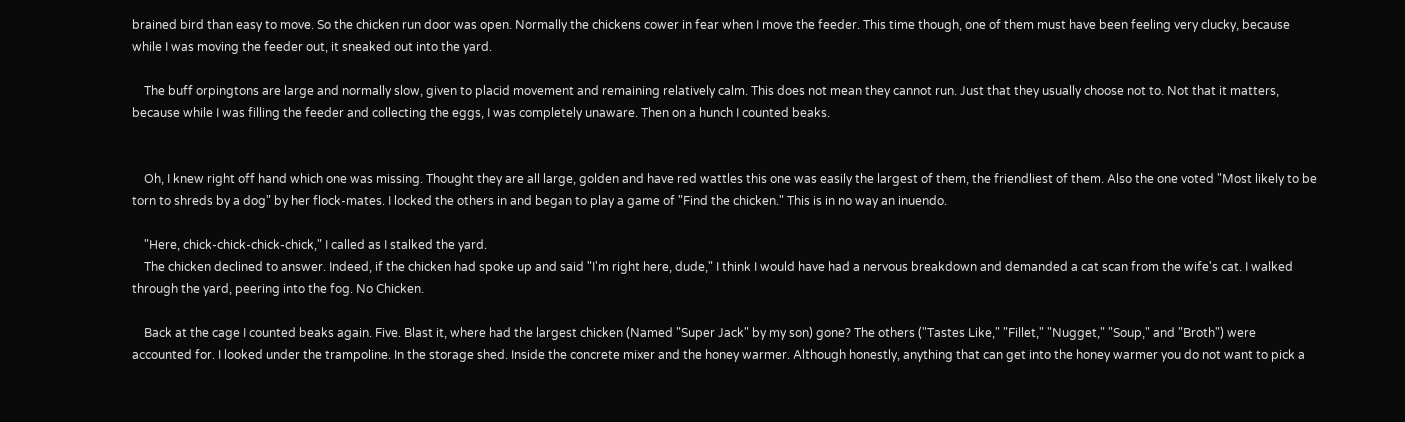brained bird than easy to move. So the chicken run door was open. Normally the chickens cower in fear when I move the feeder. This time though, one of them must have been feeling very clucky, because while I was moving the feeder out, it sneaked out into the yard.

    The buff orpingtons are large and normally slow, given to placid movement and remaining relatively calm. This does not mean they cannot run. Just that they usually choose not to. Not that it matters, because while I was filling the feeder and collecting the eggs, I was completely unaware. Then on a hunch I counted beaks.


    Oh, I knew right off hand which one was missing. Thought they are all large, golden and have red wattles this one was easily the largest of them, the friendliest of them. Also the one voted "Most likely to be torn to shreds by a dog" by her flock-mates. I locked the others in and began to play a game of "Find the chicken." This is in no way an inuendo.

    "Here, chick-chick-chick-chick," I called as I stalked the yard.
    The chicken declined to answer. Indeed, if the chicken had spoke up and said "I'm right here, dude," I think I would have had a nervous breakdown and demanded a cat scan from the wife's cat. I walked through the yard, peering into the fog. No Chicken.

    Back at the cage I counted beaks again. Five. Blast it, where had the largest chicken (Named "Super Jack" by my son) gone? The others ("Tastes Like," "Fillet," "Nugget," "Soup," and "Broth") were accounted for. I looked under the trampoline. In the storage shed. Inside the concrete mixer and the honey warmer. Although honestly, anything that can get into the honey warmer you do not want to pick a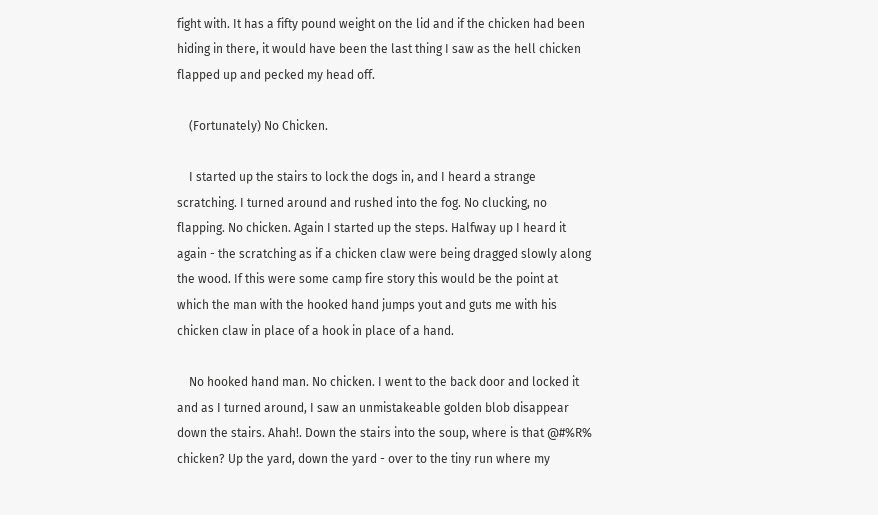fight with. It has a fifty pound weight on the lid and if the chicken had been hiding in there, it would have been the last thing I saw as the hell chicken flapped up and pecked my head off.

    (Fortunately) No Chicken.

    I started up the stairs to lock the dogs in, and I heard a strange scratching. I turned around and rushed into the fog. No clucking, no flapping. No chicken. Again I started up the steps. Halfway up I heard it again - the scratching as if a chicken claw were being dragged slowly along the wood. If this were some camp fire story this would be the point at which the man with the hooked hand jumps yout and guts me with his chicken claw in place of a hook in place of a hand.

    No hooked hand man. No chicken. I went to the back door and locked it and as I turned around, I saw an unmistakeable golden blob disappear down the stairs. Ahah!. Down the stairs into the soup, where is that @#%R% chicken? Up the yard, down the yard - over to the tiny run where my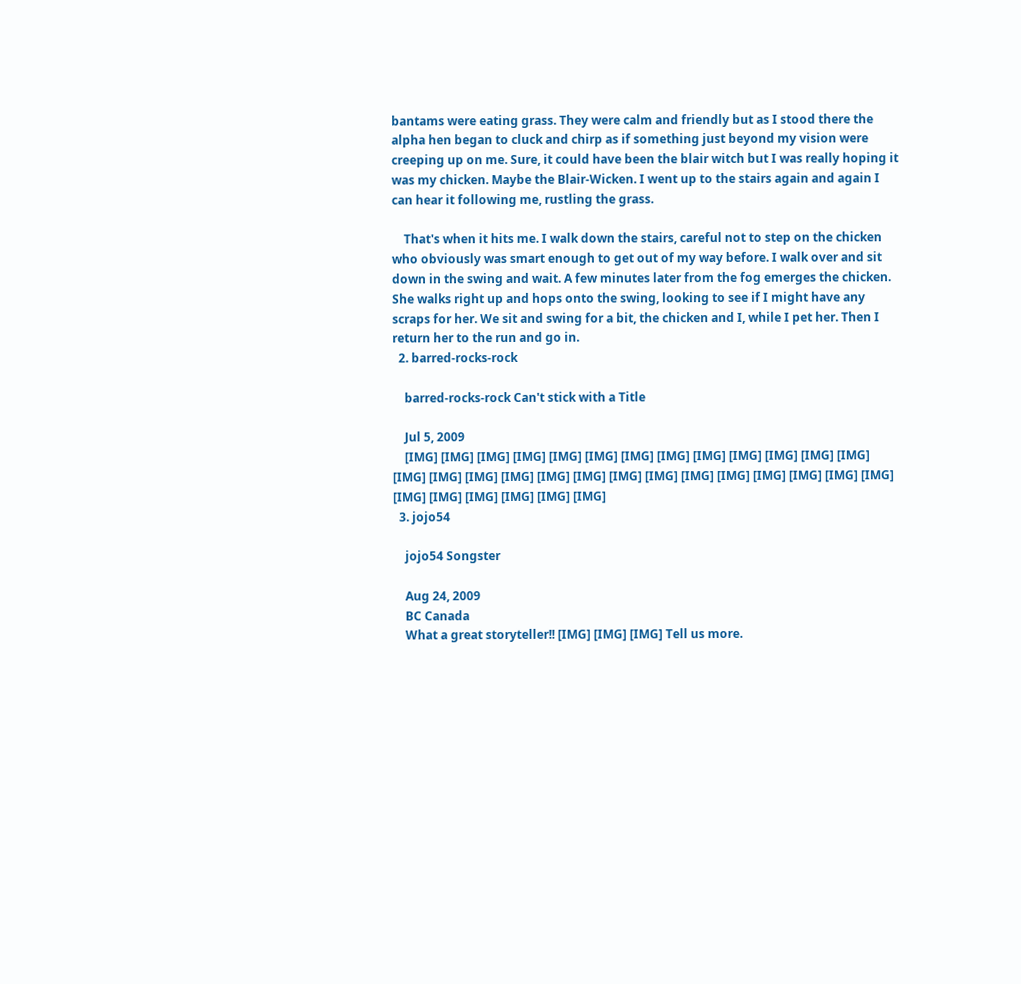bantams were eating grass. They were calm and friendly but as I stood there the alpha hen began to cluck and chirp as if something just beyond my vision were creeping up on me. Sure, it could have been the blair witch but I was really hoping it was my chicken. Maybe the Blair-Wicken. I went up to the stairs again and again I can hear it following me, rustling the grass.

    That's when it hits me. I walk down the stairs, careful not to step on the chicken who obviously was smart enough to get out of my way before. I walk over and sit down in the swing and wait. A few minutes later from the fog emerges the chicken. She walks right up and hops onto the swing, looking to see if I might have any scraps for her. We sit and swing for a bit, the chicken and I, while I pet her. Then I return her to the run and go in.
  2. barred-rocks-rock

    barred-rocks-rock Can't stick with a Title

    Jul 5, 2009
    [IMG] [IMG] [IMG] [IMG] [IMG] [IMG] [IMG] [IMG] [IMG] [IMG] [IMG] [IMG] [IMG] [IMG] [IMG] [IMG] [IMG] [IMG] [IMG] [IMG] [IMG] [IMG] [IMG] [IMG] [IMG] [IMG] [IMG] [IMG] [IMG] [IMG] [IMG] [IMG] [IMG]
  3. jojo54

    jojo54 Songster

    Aug 24, 2009
    BC Canada
    What a great storyteller!! [IMG] [IMG] [IMG] Tell us more.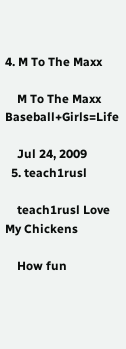4. M To The Maxx

    M To The Maxx Baseball+Girls=Life

    Jul 24, 2009
  5. teach1rusl

    teach1rusl Love My Chickens

    How fun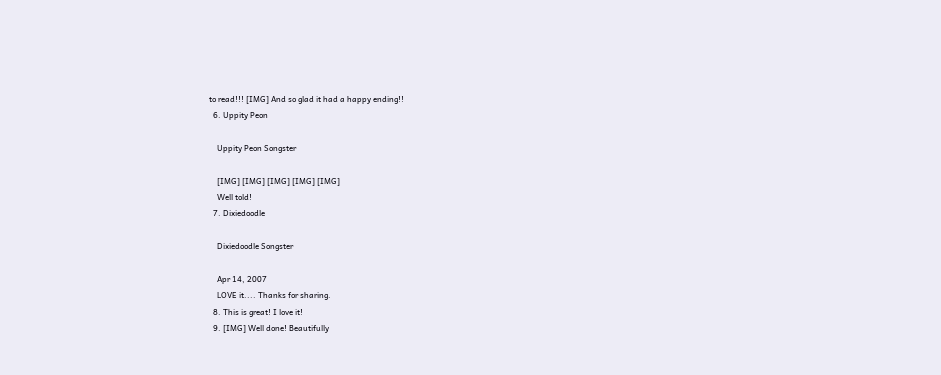to read!!! [IMG] And so glad it had a happy ending!!
  6. Uppity Peon

    Uppity Peon Songster

    [IMG] [IMG] [IMG] [IMG] [IMG]
    Well told!
  7. Dixiedoodle

    Dixiedoodle Songster

    Apr 14, 2007
    LOVE it.... Thanks for sharing.
  8. This is great! I love it!
  9. [IMG] Well done! Beautifully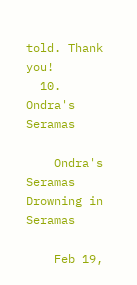told. Thank you!
  10. Ondra's Seramas

    Ondra's Seramas Drowning in Seramas

    Feb 19,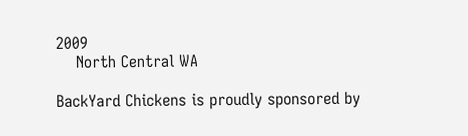2009
    North Central WA

BackYard Chickens is proudly sponsored by